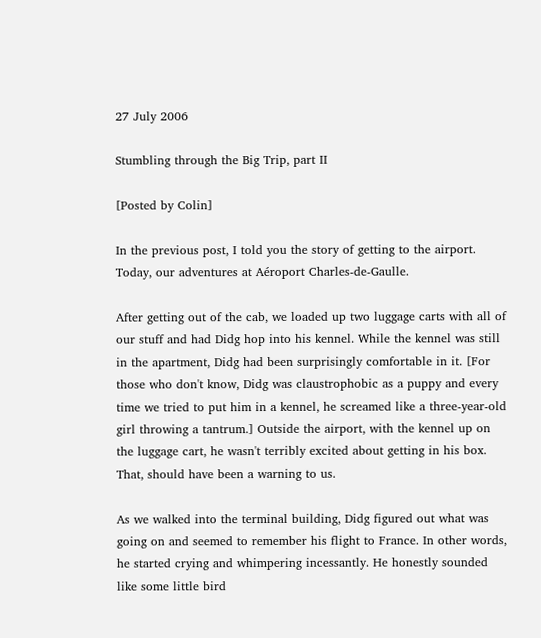27 July 2006

Stumbling through the Big Trip, part II

[Posted by Colin]

In the previous post, I told you the story of getting to the airport. Today, our adventures at Aéroport Charles-de-Gaulle.

After getting out of the cab, we loaded up two luggage carts with all of our stuff and had Didg hop into his kennel. While the kennel was still in the apartment, Didg had been surprisingly comfortable in it. [For those who don't know, Didg was claustrophobic as a puppy and every time we tried to put him in a kennel, he screamed like a three-year-old girl throwing a tantrum.] Outside the airport, with the kennel up on the luggage cart, he wasn't terribly excited about getting in his box. That, should have been a warning to us.

As we walked into the terminal building, Didg figured out what was going on and seemed to remember his flight to France. In other words, he started crying and whimpering incessantly. He honestly sounded like some little bird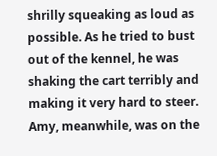shrilly squeaking as loud as possible. As he tried to bust out of the kennel, he was shaking the cart terribly and making it very hard to steer. Amy, meanwhile, was on the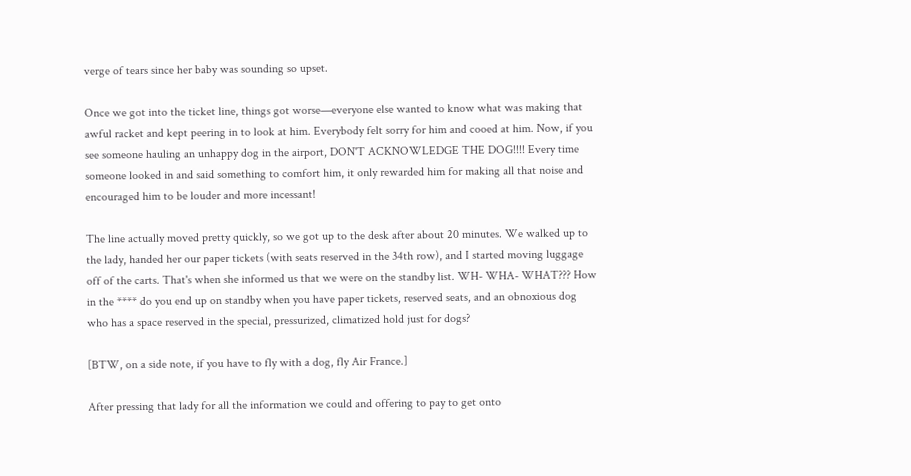verge of tears since her baby was sounding so upset.

Once we got into the ticket line, things got worse—everyone else wanted to know what was making that awful racket and kept peering in to look at him. Everybody felt sorry for him and cooed at him. Now, if you see someone hauling an unhappy dog in the airport, DON'T ACKNOWLEDGE THE DOG!!!! Every time someone looked in and said something to comfort him, it only rewarded him for making all that noise and encouraged him to be louder and more incessant!

The line actually moved pretty quickly, so we got up to the desk after about 20 minutes. We walked up to the lady, handed her our paper tickets (with seats reserved in the 34th row), and I started moving luggage off of the carts. That's when she informed us that we were on the standby list. WH- WHA- WHAT??? How in the **** do you end up on standby when you have paper tickets, reserved seats, and an obnoxious dog who has a space reserved in the special, pressurized, climatized hold just for dogs?

[BTW, on a side note, if you have to fly with a dog, fly Air France.]

After pressing that lady for all the information we could and offering to pay to get onto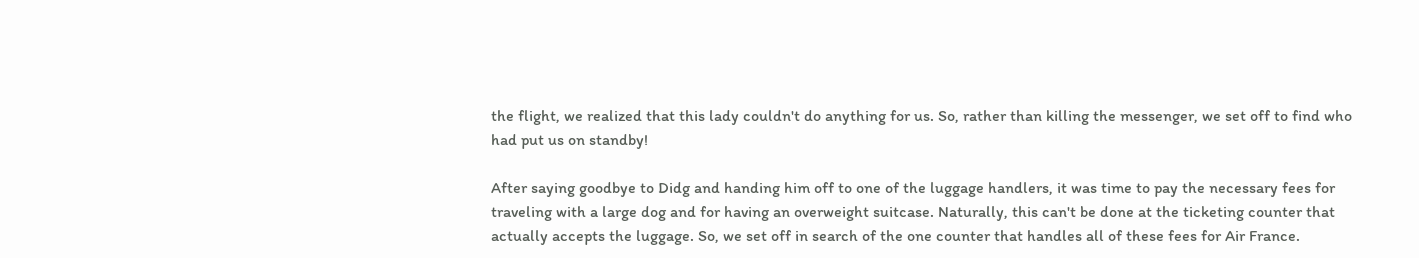the flight, we realized that this lady couldn't do anything for us. So, rather than killing the messenger, we set off to find who had put us on standby!

After saying goodbye to Didg and handing him off to one of the luggage handlers, it was time to pay the necessary fees for traveling with a large dog and for having an overweight suitcase. Naturally, this can't be done at the ticketing counter that actually accepts the luggage. So, we set off in search of the one counter that handles all of these fees for Air France.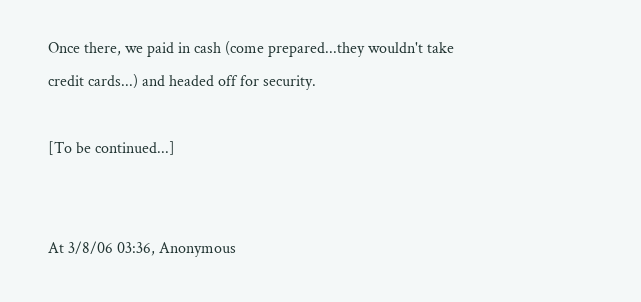Once there, we paid in cash (come prepared...they wouldn't take credit cards...) and headed off for security.

[To be continued...]


At 3/8/06 03:36, Anonymous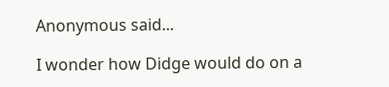Anonymous said...

I wonder how Didge would do on a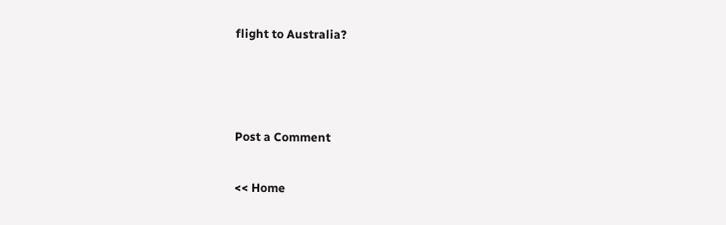flight to Australia?



Post a Comment

<< Home